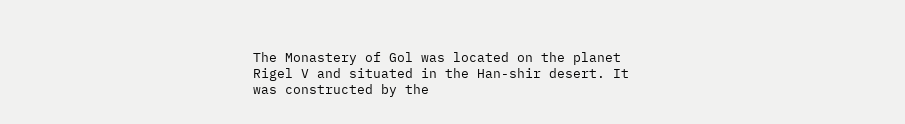The Monastery of Gol was located on the planet Rigel V and situated in the Han-shir desert. It was constructed by the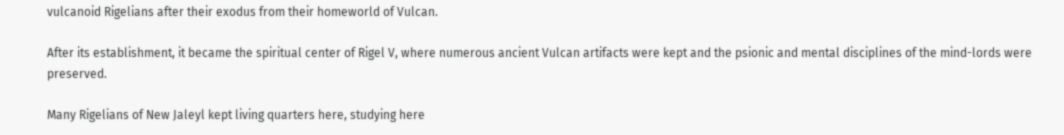vulcanoid Rigelians after their exodus from their homeworld of Vulcan.

After its establishment, it became the spiritual center of Rigel V, where numerous ancient Vulcan artifacts were kept and the psionic and mental disciplines of the mind-lords were preserved.

Many Rigelians of New Jaleyl kept living quarters here, studying here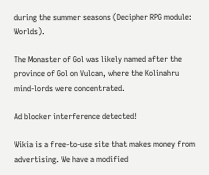during the summer seasons (Decipher RPG module: Worlds).

The Monaster of Gol was likely named after the province of Gol on Vulcan, where the Kolinahru mind-lords were concentrated.

Ad blocker interference detected!

Wikia is a free-to-use site that makes money from advertising. We have a modified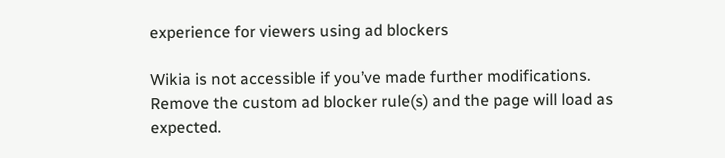experience for viewers using ad blockers

Wikia is not accessible if you’ve made further modifications. Remove the custom ad blocker rule(s) and the page will load as expected.